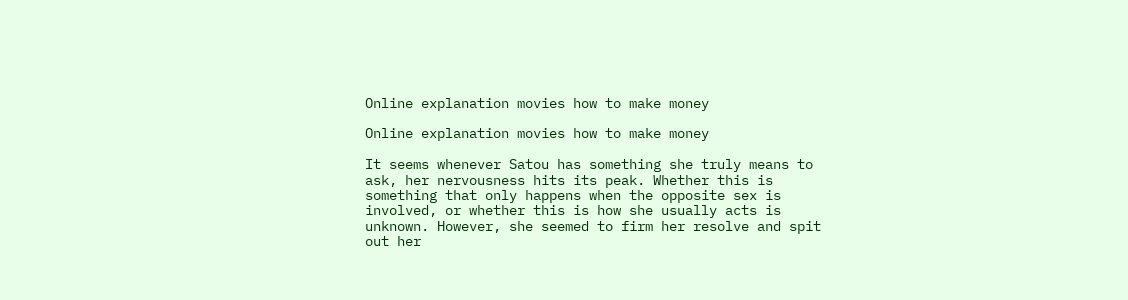Online explanation movies how to make money

Online explanation movies how to make money

It seems whenever Satou has something she truly means to ask, her nervousness hits its peak. Whether this is something that only happens when the opposite sex is involved, or whether this is how she usually acts is unknown. However, she seemed to firm her resolve and spit out her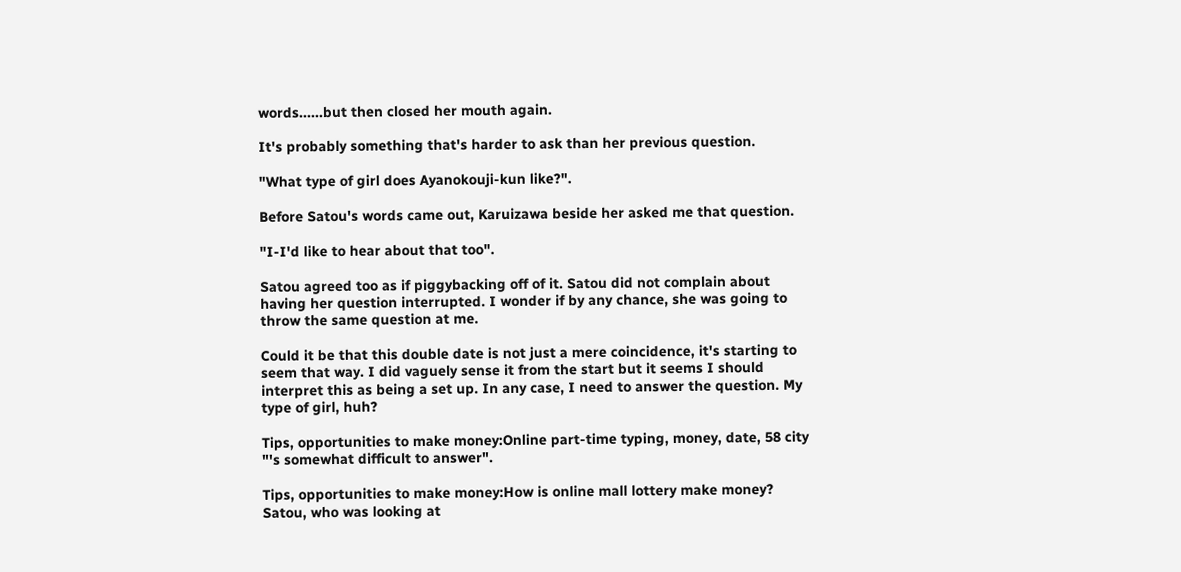words......but then closed her mouth again.

It's probably something that's harder to ask than her previous question.

"What type of girl does Ayanokouji-kun like?".

Before Satou's words came out, Karuizawa beside her asked me that question.

"I-I'd like to hear about that too".

Satou agreed too as if piggybacking off of it. Satou did not complain about having her question interrupted. I wonder if by any chance, she was going to throw the same question at me.

Could it be that this double date is not just a mere coincidence, it's starting to seem that way. I did vaguely sense it from the start but it seems I should interpret this as being a set up. In any case, I need to answer the question. My type of girl, huh?

Tips, opportunities to make money:Online part-time typing, money, date, 58 city
"'s somewhat difficult to answer".

Tips, opportunities to make money:How is online mall lottery make money?
Satou, who was looking at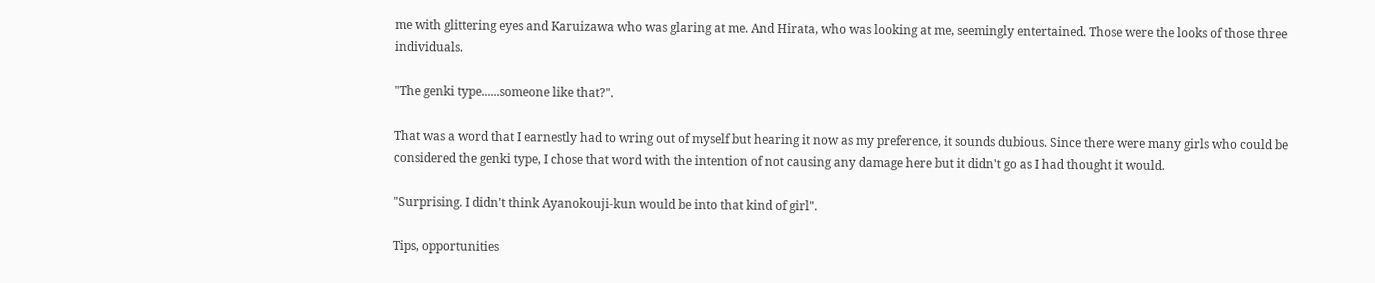me with glittering eyes and Karuizawa who was glaring at me. And Hirata, who was looking at me, seemingly entertained. Those were the looks of those three individuals.

"The genki type......someone like that?".

That was a word that I earnestly had to wring out of myself but hearing it now as my preference, it sounds dubious. Since there were many girls who could be considered the genki type, I chose that word with the intention of not causing any damage here but it didn't go as I had thought it would.

"Surprising. I didn't think Ayanokouji-kun would be into that kind of girl".

Tips, opportunities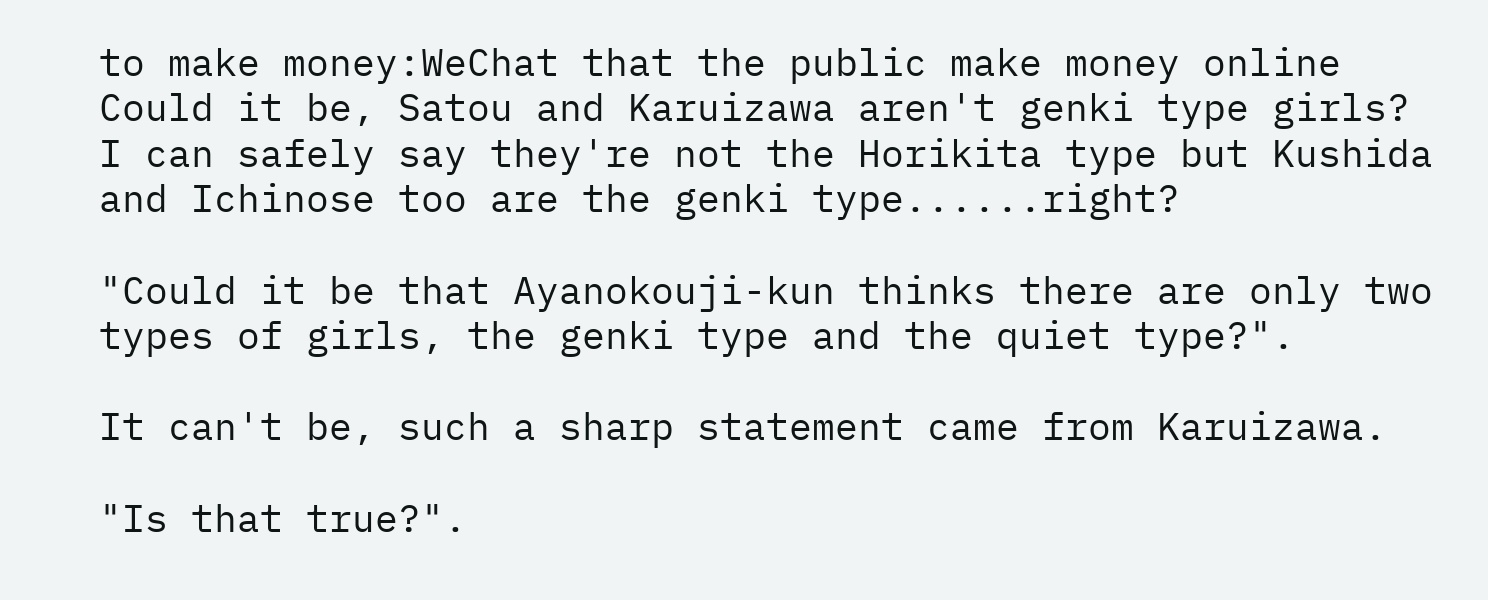to make money:WeChat that the public make money online
Could it be, Satou and Karuizawa aren't genki type girls? I can safely say they're not the Horikita type but Kushida and Ichinose too are the genki type......right?

"Could it be that Ayanokouji-kun thinks there are only two types of girls, the genki type and the quiet type?".

It can't be, such a sharp statement came from Karuizawa.

"Is that true?".